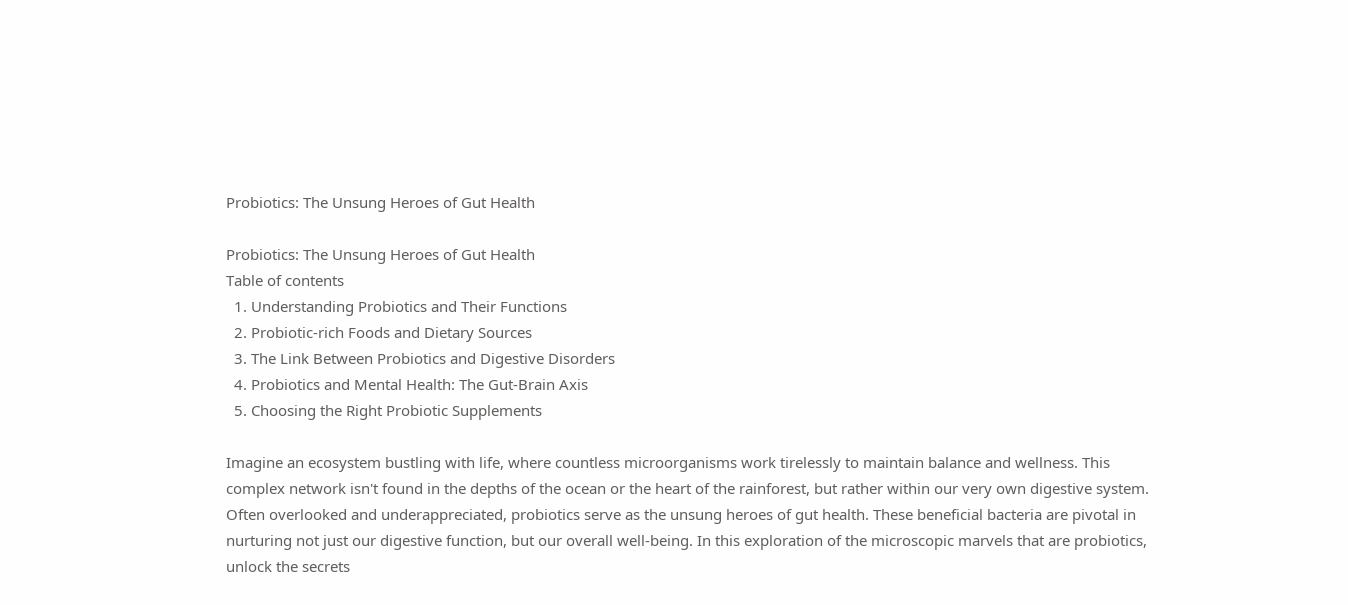Probiotics: The Unsung Heroes of Gut Health

Probiotics: The Unsung Heroes of Gut Health
Table of contents
  1. Understanding Probiotics and Their Functions
  2. Probiotic-rich Foods and Dietary Sources
  3. The Link Between Probiotics and Digestive Disorders
  4. Probiotics and Mental Health: The Gut-Brain Axis
  5. Choosing the Right Probiotic Supplements

Imagine an ecosystem bustling with life, where countless microorganisms work tirelessly to maintain balance and wellness. This complex network isn't found in the depths of the ocean or the heart of the rainforest, but rather within our very own digestive system. Often overlooked and underappreciated, probiotics serve as the unsung heroes of gut health. These beneficial bacteria are pivotal in nurturing not just our digestive function, but our overall well-being. In this exploration of the microscopic marvels that are probiotics, unlock the secrets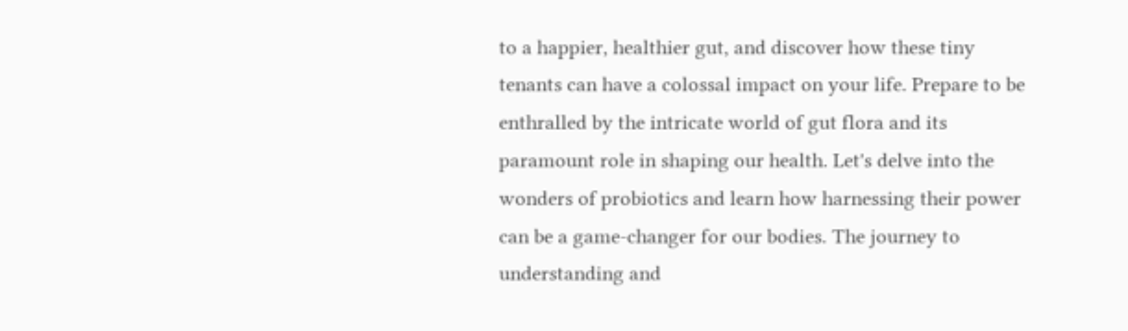to a happier, healthier gut, and discover how these tiny tenants can have a colossal impact on your life. Prepare to be enthralled by the intricate world of gut flora and its paramount role in shaping our health. Let's delve into the wonders of probiotics and learn how harnessing their power can be a game-changer for our bodies. The journey to understanding and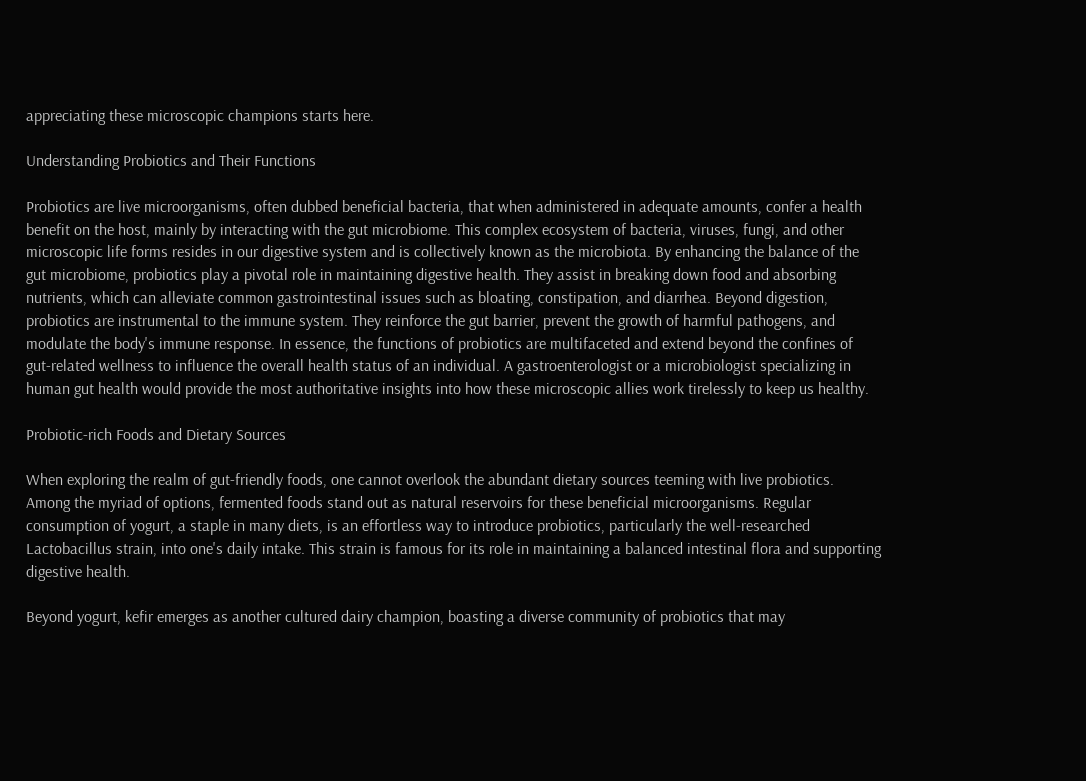appreciating these microscopic champions starts here.

Understanding Probiotics and Their Functions

Probiotics are live microorganisms, often dubbed beneficial bacteria, that when administered in adequate amounts, confer a health benefit on the host, mainly by interacting with the gut microbiome. This complex ecosystem of bacteria, viruses, fungi, and other microscopic life forms resides in our digestive system and is collectively known as the microbiota. By enhancing the balance of the gut microbiome, probiotics play a pivotal role in maintaining digestive health. They assist in breaking down food and absorbing nutrients, which can alleviate common gastrointestinal issues such as bloating, constipation, and diarrhea. Beyond digestion, probiotics are instrumental to the immune system. They reinforce the gut barrier, prevent the growth of harmful pathogens, and modulate the body's immune response. In essence, the functions of probiotics are multifaceted and extend beyond the confines of gut-related wellness to influence the overall health status of an individual. A gastroenterologist or a microbiologist specializing in human gut health would provide the most authoritative insights into how these microscopic allies work tirelessly to keep us healthy.

Probiotic-rich Foods and Dietary Sources

When exploring the realm of gut-friendly foods, one cannot overlook the abundant dietary sources teeming with live probiotics. Among the myriad of options, fermented foods stand out as natural reservoirs for these beneficial microorganisms. Regular consumption of yogurt, a staple in many diets, is an effortless way to introduce probiotics, particularly the well-researched Lactobacillus strain, into one's daily intake. This strain is famous for its role in maintaining a balanced intestinal flora and supporting digestive health.

Beyond yogurt, kefir emerges as another cultured dairy champion, boasting a diverse community of probiotics that may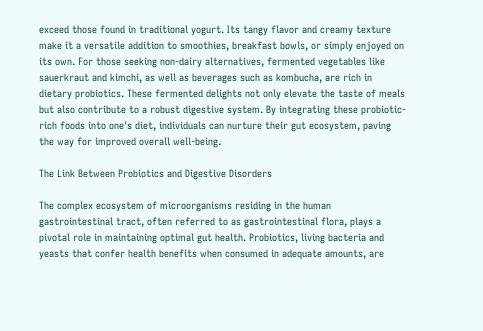exceed those found in traditional yogurt. Its tangy flavor and creamy texture make it a versatile addition to smoothies, breakfast bowls, or simply enjoyed on its own. For those seeking non-dairy alternatives, fermented vegetables like sauerkraut and kimchi, as well as beverages such as kombucha, are rich in dietary probiotics. These fermented delights not only elevate the taste of meals but also contribute to a robust digestive system. By integrating these probiotic-rich foods into one's diet, individuals can nurture their gut ecosystem, paving the way for improved overall well-being.

The Link Between Probiotics and Digestive Disorders

The complex ecosystem of microorganisms residing in the human gastrointestinal tract, often referred to as gastrointestinal flora, plays a pivotal role in maintaining optimal gut health. Probiotics, living bacteria and yeasts that confer health benefits when consumed in adequate amounts, are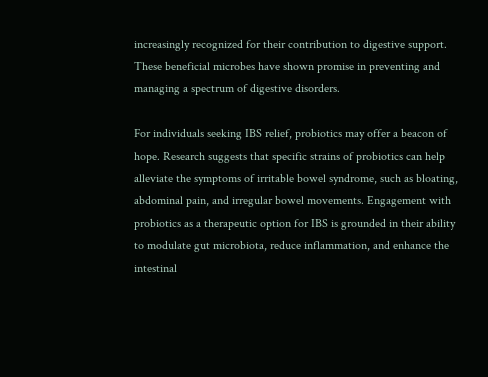increasingly recognized for their contribution to digestive support. These beneficial microbes have shown promise in preventing and managing a spectrum of digestive disorders.

For individuals seeking IBS relief, probiotics may offer a beacon of hope. Research suggests that specific strains of probiotics can help alleviate the symptoms of irritable bowel syndrome, such as bloating, abdominal pain, and irregular bowel movements. Engagement with probiotics as a therapeutic option for IBS is grounded in their ability to modulate gut microbiota, reduce inflammation, and enhance the intestinal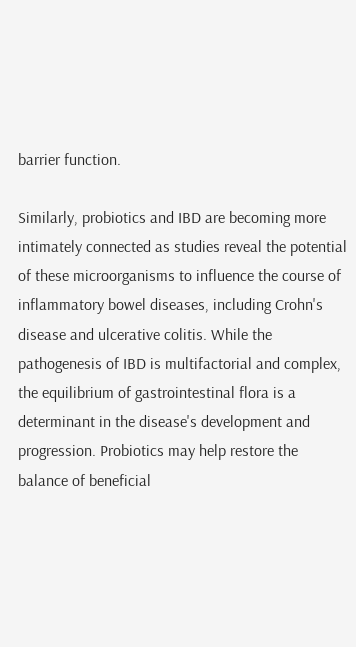barrier function.

Similarly, probiotics and IBD are becoming more intimately connected as studies reveal the potential of these microorganisms to influence the course of inflammatory bowel diseases, including Crohn's disease and ulcerative colitis. While the pathogenesis of IBD is multifactorial and complex, the equilibrium of gastrointestinal flora is a determinant in the disease's development and progression. Probiotics may help restore the balance of beneficial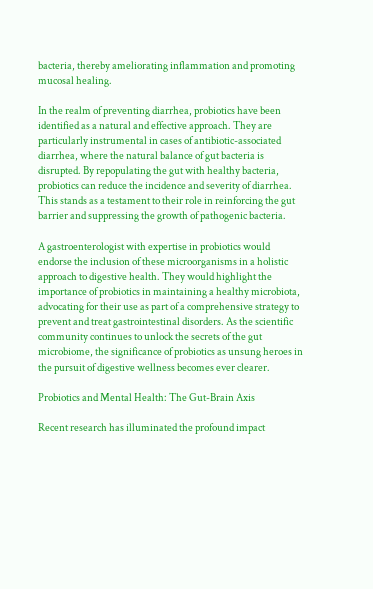bacteria, thereby ameliorating inflammation and promoting mucosal healing.

In the realm of preventing diarrhea, probiotics have been identified as a natural and effective approach. They are particularly instrumental in cases of antibiotic-associated diarrhea, where the natural balance of gut bacteria is disrupted. By repopulating the gut with healthy bacteria, probiotics can reduce the incidence and severity of diarrhea. This stands as a testament to their role in reinforcing the gut barrier and suppressing the growth of pathogenic bacteria.

A gastroenterologist with expertise in probiotics would endorse the inclusion of these microorganisms in a holistic approach to digestive health. They would highlight the importance of probiotics in maintaining a healthy microbiota, advocating for their use as part of a comprehensive strategy to prevent and treat gastrointestinal disorders. As the scientific community continues to unlock the secrets of the gut microbiome, the significance of probiotics as unsung heroes in the pursuit of digestive wellness becomes ever clearer.

Probiotics and Mental Health: The Gut-Brain Axis

Recent research has illuminated the profound impact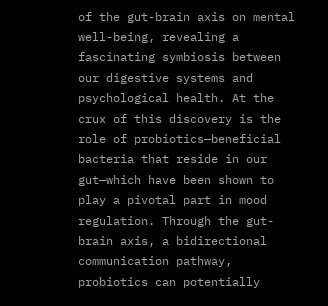of the gut-brain axis on mental well-being, revealing a fascinating symbiosis between our digestive systems and psychological health. At the crux of this discovery is the role of probiotics—beneficial bacteria that reside in our gut—which have been shown to play a pivotal part in mood regulation. Through the gut-brain axis, a bidirectional communication pathway, probiotics can potentially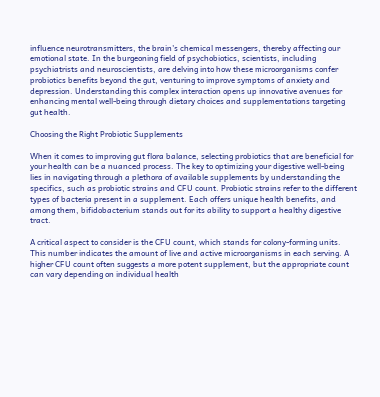influence neurotransmitters, the brain's chemical messengers, thereby affecting our emotional state. In the burgeoning field of psychobiotics, scientists, including psychiatrists and neuroscientists, are delving into how these microorganisms confer probiotics benefits beyond the gut, venturing to improve symptoms of anxiety and depression. Understanding this complex interaction opens up innovative avenues for enhancing mental well-being through dietary choices and supplementations targeting gut health.

Choosing the Right Probiotic Supplements

When it comes to improving gut flora balance, selecting probiotics that are beneficial for your health can be a nuanced process. The key to optimizing your digestive well-being lies in navigating through a plethora of available supplements by understanding the specifics, such as probiotic strains and CFU count. Probiotic strains refer to the different types of bacteria present in a supplement. Each offers unique health benefits, and among them, bifidobacterium stands out for its ability to support a healthy digestive tract.

A critical aspect to consider is the CFU count, which stands for colony-forming units. This number indicates the amount of live and active microorganisms in each serving. A higher CFU count often suggests a more potent supplement, but the appropriate count can vary depending on individual health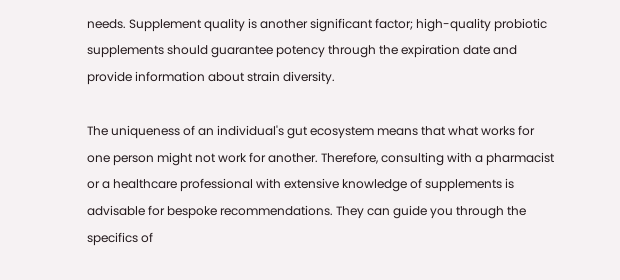needs. Supplement quality is another significant factor; high-quality probiotic supplements should guarantee potency through the expiration date and provide information about strain diversity.

The uniqueness of an individual's gut ecosystem means that what works for one person might not work for another. Therefore, consulting with a pharmacist or a healthcare professional with extensive knowledge of supplements is advisable for bespoke recommendations. They can guide you through the specifics of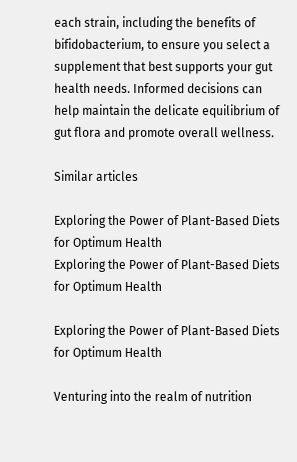each strain, including the benefits of bifidobacterium, to ensure you select a supplement that best supports your gut health needs. Informed decisions can help maintain the delicate equilibrium of gut flora and promote overall wellness.

Similar articles

Exploring the Power of Plant-Based Diets for Optimum Health
Exploring the Power of Plant-Based Diets for Optimum Health

Exploring the Power of Plant-Based Diets for Optimum Health

Venturing into the realm of nutrition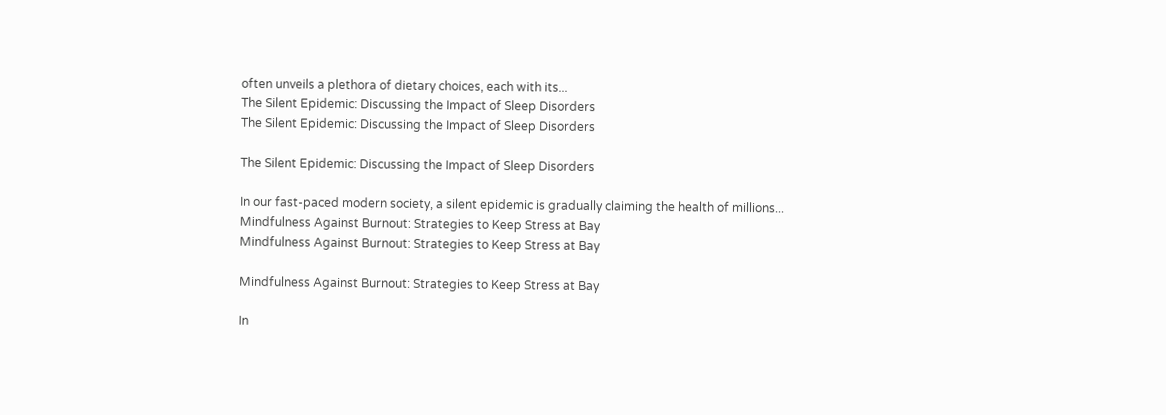often unveils a plethora of dietary choices, each with its...
The Silent Epidemic: Discussing the Impact of Sleep Disorders
The Silent Epidemic: Discussing the Impact of Sleep Disorders

The Silent Epidemic: Discussing the Impact of Sleep Disorders

In our fast-paced modern society, a silent epidemic is gradually claiming the health of millions...
Mindfulness Against Burnout: Strategies to Keep Stress at Bay
Mindfulness Against Burnout: Strategies to Keep Stress at Bay

Mindfulness Against Burnout: Strategies to Keep Stress at Bay

In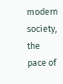modern society, the pace of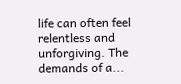life can often feel relentless and unforgiving. The demands of a...